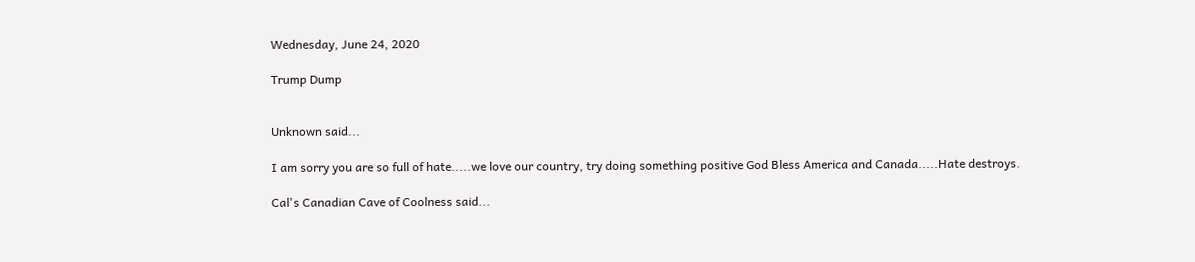Wednesday, June 24, 2020

Trump Dump


Unknown said...

I am sorry you are so full of hate.....we love our country, try doing something positive God Bless America and Canada.....Hate destroys.

Cal's Canadian Cave of Coolness said...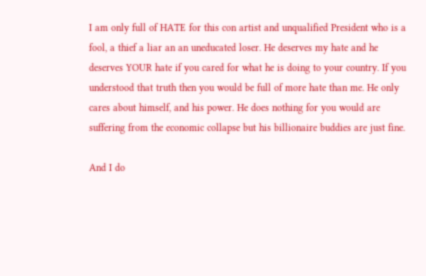I am only full of HATE for this con artist and unqualified President who is a fool, a thief a liar an an uneducated loser. He deserves my hate and he deserves YOUR hate if you cared for what he is doing to your country. If you understood that truth then you would be full of more hate than me. He only cares about himself, and his power. He does nothing for you would are suffering from the economic collapse but his billionaire buddies are just fine.

And I do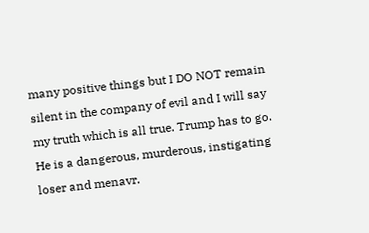many positive things but I DO NOT remain silent in the company of evil and I will say my truth which is all true. Trump has to go. He is a dangerous, murderous, instigating loser and menavr.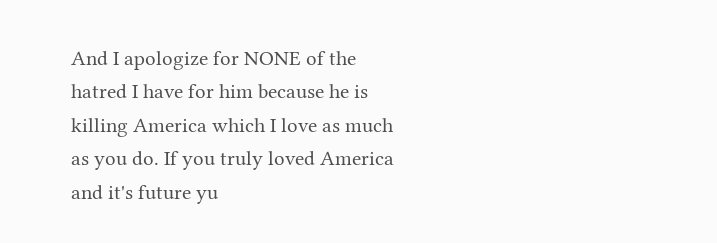And I apologize for NONE of the hatred I have for him because he is killing America which I love as much as you do. If you truly loved America and it's future yu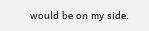would be on my side.